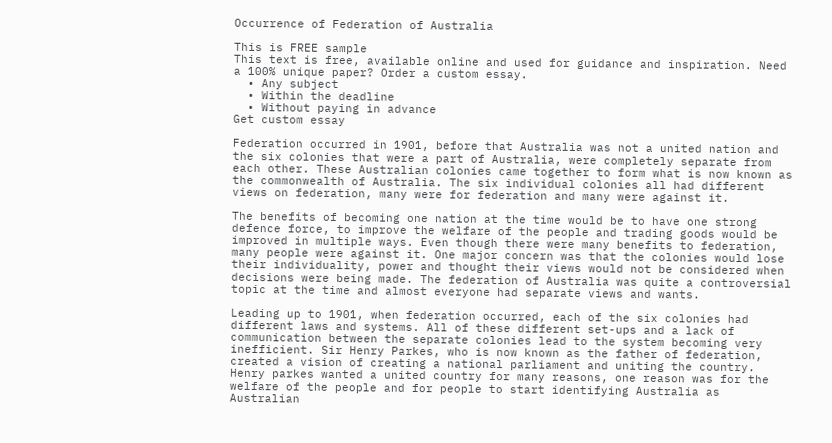Occurrence of Federation of Australia

This is FREE sample
This text is free, available online and used for guidance and inspiration. Need a 100% unique paper? Order a custom essay.
  • Any subject
  • Within the deadline
  • Without paying in advance
Get custom essay

Federation occurred in 1901, before that Australia was not a united nation and the six colonies that were a part of Australia, were completely separate from each other. These Australian colonies came together to form what is now known as the commonwealth of Australia. The six individual colonies all had different views on federation, many were for federation and many were against it.

The benefits of becoming one nation at the time would be to have one strong defence force, to improve the welfare of the people and trading goods would be improved in multiple ways. Even though there were many benefits to federation, many people were against it. One major concern was that the colonies would lose their individuality, power and thought their views would not be considered when decisions were being made. The federation of Australia was quite a controversial topic at the time and almost everyone had separate views and wants.

Leading up to 1901, when federation occurred, each of the six colonies had different laws and systems. All of these different set-ups and a lack of communication between the separate colonies lead to the system becoming very inefficient. Sir Henry Parkes, who is now known as the father of federation, created a vision of creating a national parliament and uniting the country. Henry parkes wanted a united country for many reasons, one reason was for the welfare of the people and for people to start identifying Australia as Australian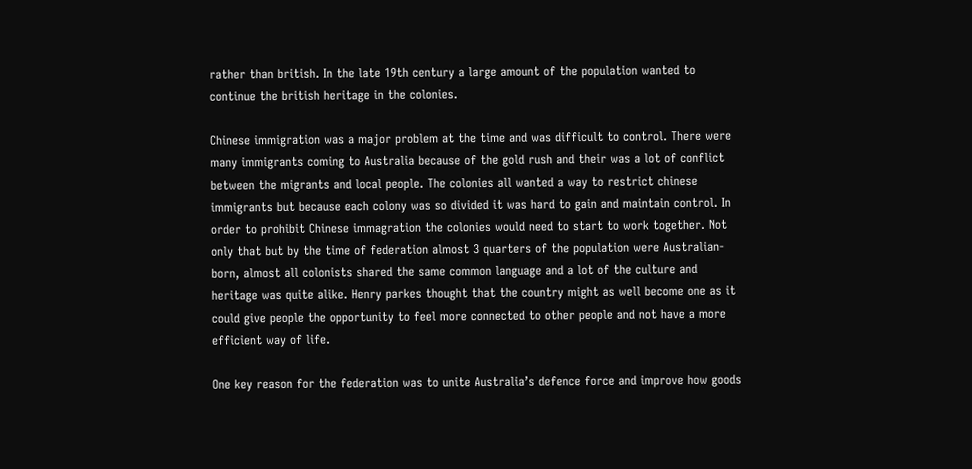rather than british. In the late 19th century a large amount of the population wanted to continue the british heritage in the colonies.

Chinese immigration was a major problem at the time and was difficult to control. There were many immigrants coming to Australia because of the gold rush and their was a lot of conflict between the migrants and local people. The colonies all wanted a way to restrict chinese immigrants but because each colony was so divided it was hard to gain and maintain control. In order to prohibit Chinese immagration the colonies would need to start to work together. Not only that but by the time of federation almost 3 quarters of the population were Australian-born, almost all colonists shared the same common language and a lot of the culture and heritage was quite alike. Henry parkes thought that the country might as well become one as it could give people the opportunity to feel more connected to other people and not have a more efficient way of life.

One key reason for the federation was to unite Australia’s defence force and improve how goods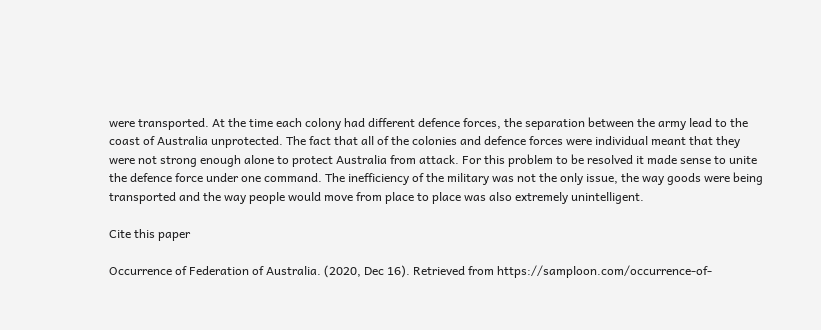were transported. At the time each colony had different defence forces, the separation between the army lead to the coast of Australia unprotected. The fact that all of the colonies and defence forces were individual meant that they were not strong enough alone to protect Australia from attack. For this problem to be resolved it made sense to unite the defence force under one command. The inefficiency of the military was not the only issue, the way goods were being transported and the way people would move from place to place was also extremely unintelligent.

Cite this paper

Occurrence of Federation of Australia. (2020, Dec 16). Retrieved from https://samploon.com/occurrence-of-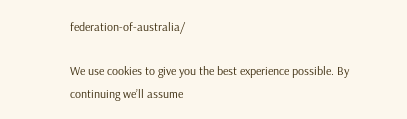federation-of-australia/

We use cookies to give you the best experience possible. By continuing we’ll assume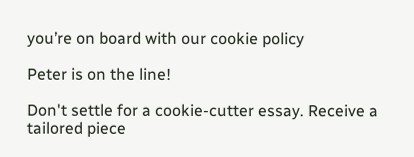you’re on board with our cookie policy

Peter is on the line!

Don't settle for a cookie-cutter essay. Receive a tailored piece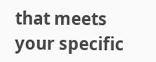that meets your specific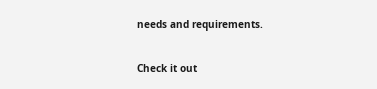needs and requirements.

Check it out